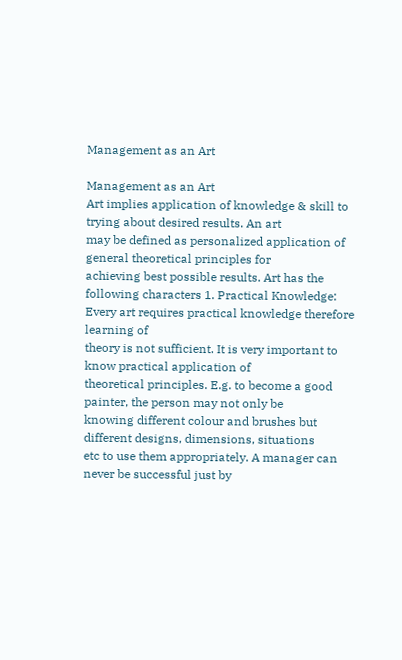Management as an Art

Management as an Art
Art implies application of knowledge & skill to trying about desired results. An art
may be defined as personalized application of general theoretical principles for
achieving best possible results. Art has the following characters 1. Practical Knowledge: Every art requires practical knowledge therefore learning of
theory is not sufficient. It is very important to know practical application of
theoretical principles. E.g. to become a good painter, the person may not only be
knowing different colour and brushes but different designs, dimensions, situations
etc to use them appropriately. A manager can never be successful just by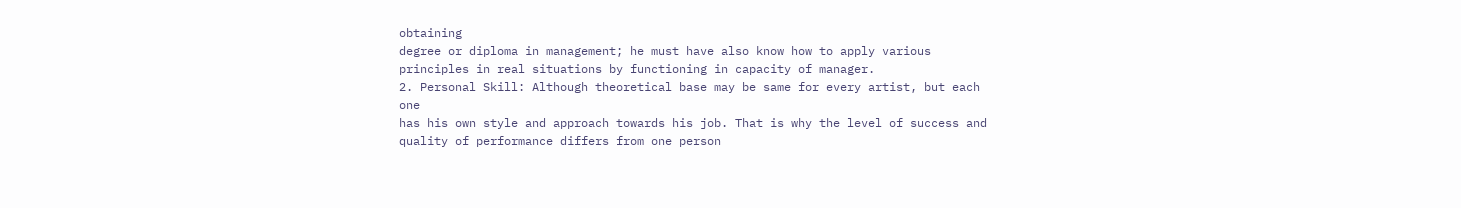obtaining
degree or diploma in management; he must have also know how to apply various
principles in real situations by functioning in capacity of manager.
2. Personal Skill: Although theoretical base may be same for every artist, but each one
has his own style and approach towards his job. That is why the level of success and
quality of performance differs from one person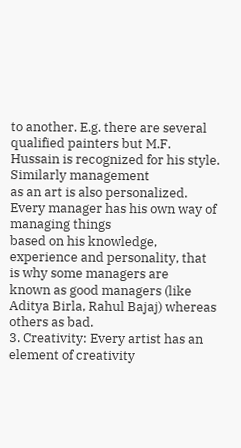to another. E.g. there are several
qualified painters but M.F. Hussain is recognized for his style. Similarly management
as an art is also personalized. Every manager has his own way of managing things
based on his knowledge, experience and personality, that is why some managers are
known as good managers (like Aditya Birla, Rahul Bajaj) whereas others as bad.
3. Creativity: Every artist has an element of creativity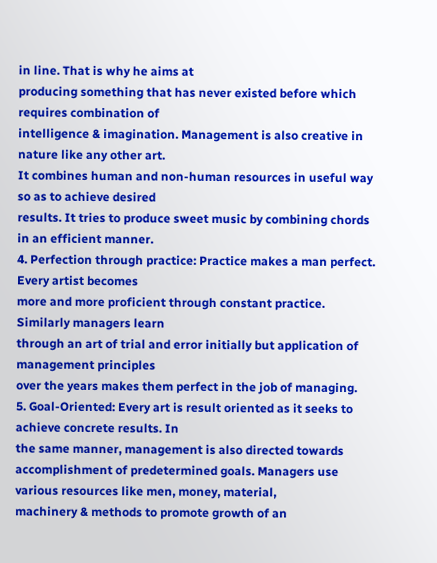in line. That is why he aims at
producing something that has never existed before which requires combination of
intelligence & imagination. Management is also creative in nature like any other art.
It combines human and non-human resources in useful way so as to achieve desired
results. It tries to produce sweet music by combining chords in an efficient manner.
4. Perfection through practice: Practice makes a man perfect. Every artist becomes
more and more proficient through constant practice. Similarly managers learn
through an art of trial and error initially but application of management principles
over the years makes them perfect in the job of managing.
5. Goal-Oriented: Every art is result oriented as it seeks to achieve concrete results. In
the same manner, management is also directed towards accomplishment of predetermined goals. Managers use various resources like men, money, material,
machinery & methods to promote growth of an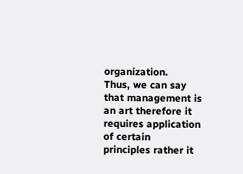organization.
Thus, we can say that management is an art therefore it requires application of certain
principles rather it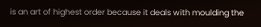is an art of highest order because it deals with moulding the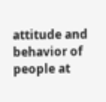attitude and behavior of people at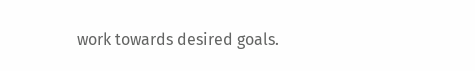work towards desired goals.